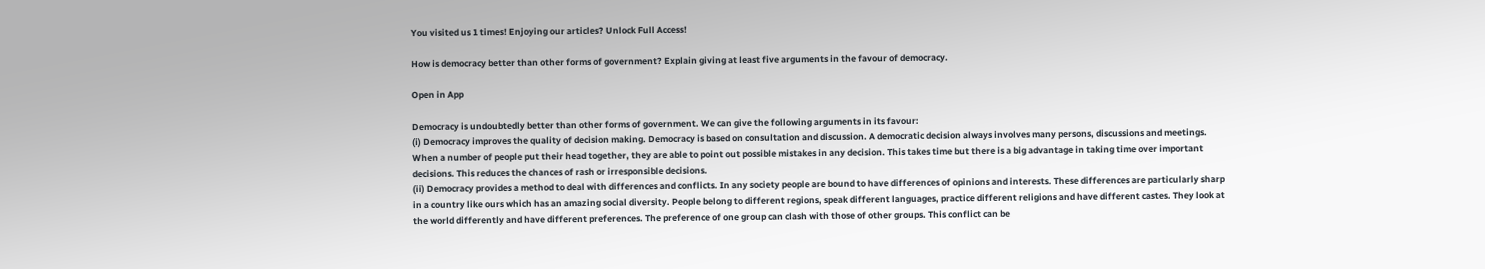You visited us 1 times! Enjoying our articles? Unlock Full Access!

How is democracy better than other forms of government? Explain giving at least five arguments in the favour of democracy.

Open in App

Democracy is undoubtedly better than other forms of government. We can give the following arguments in its favour:
(i) Democracy improves the quality of decision making. Democracy is based on consultation and discussion. A democratic decision always involves many persons, discussions and meetings. When a number of people put their head together, they are able to point out possible mistakes in any decision. This takes time but there is a big advantage in taking time over important decisions. This reduces the chances of rash or irresponsible decisions.
(ii) Democracy provides a method to deal with differences and conflicts. In any society people are bound to have differences of opinions and interests. These differences are particularly sharp in a country like ours which has an amazing social diversity. People belong to different regions, speak different languages, practice different religions and have different castes. They look at the world differently and have different preferences. The preference of one group can clash with those of other groups. This conflict can be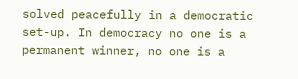solved peacefully in a democratic set-up. In democracy no one is a permanent winner, no one is a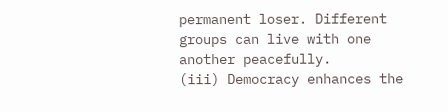permanent loser. Different groups can live with one another peacefully.
(iii) Democracy enhances the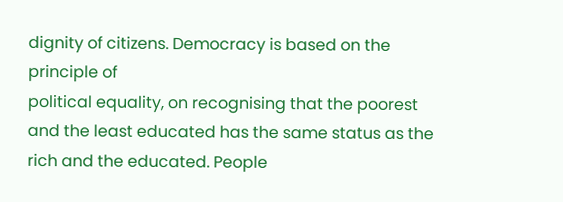dignity of citizens. Democracy is based on the principle of
political equality, on recognising that the poorest and the least educated has the same status as the rich and the educated. People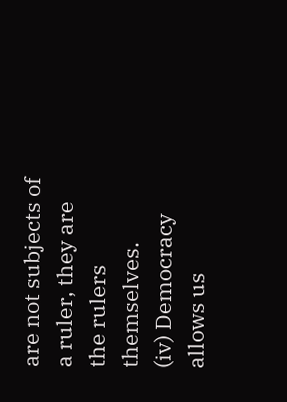are not subjects of a ruler, they are the rulers themselves.
(iv) Democracy allows us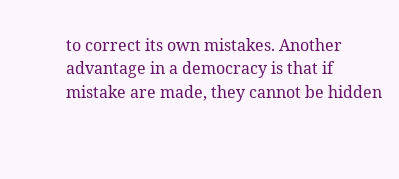to correct its own mistakes. Another advantage in a democracy is that if mistake are made, they cannot be hidden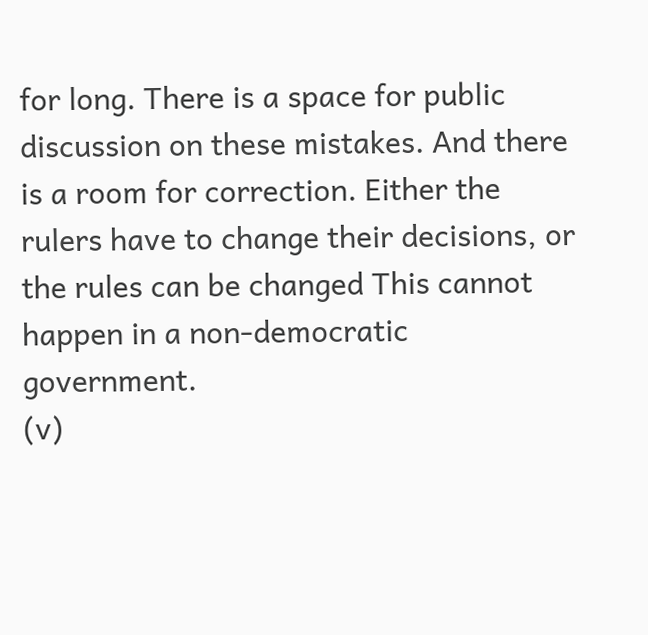for long. There is a space for public discussion on these mistakes. And there is a room for correction. Either the rulers have to change their decisions, or the rules can be changed This cannot happen in a non-democratic government.
(v)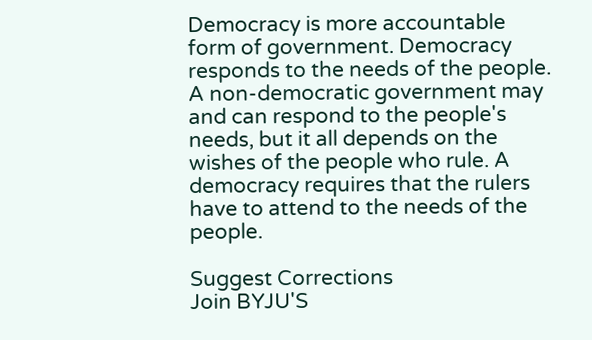Democracy is more accountable form of government. Democracy responds to the needs of the people. A non-democratic government may and can respond to the people's needs, but it all depends on the wishes of the people who rule. A democracy requires that the rulers have to attend to the needs of the people.

Suggest Corrections
Join BYJU'S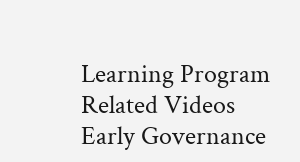Learning Program
Related Videos
Early Governance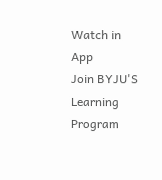Watch in App
Join BYJU'S Learning Program